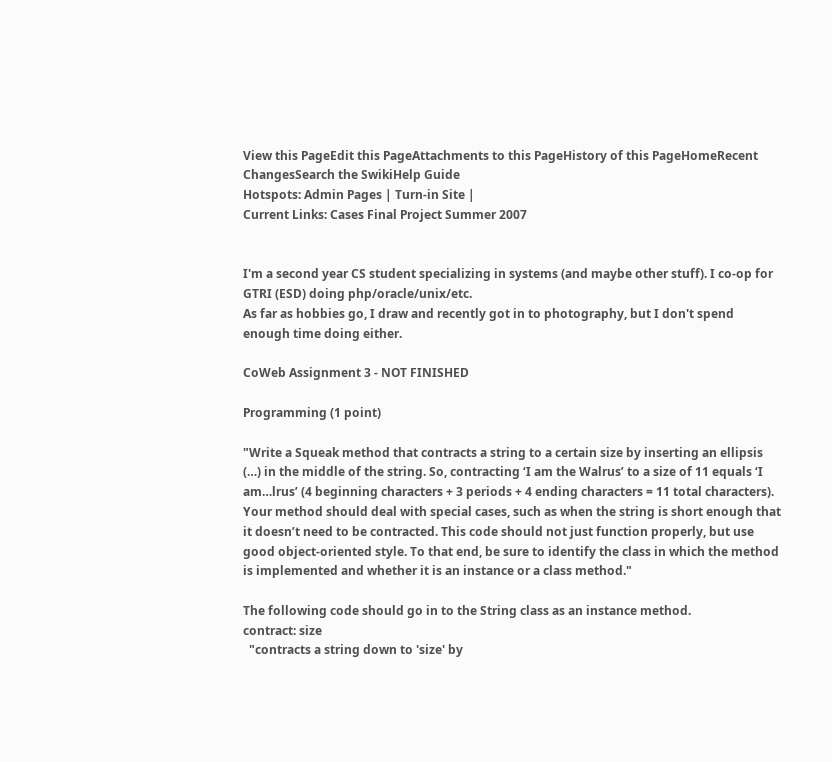View this PageEdit this PageAttachments to this PageHistory of this PageHomeRecent ChangesSearch the SwikiHelp Guide
Hotspots: Admin Pages | Turn-in Site |
Current Links: Cases Final Project Summer 2007


I'm a second year CS student specializing in systems (and maybe other stuff). I co-op for GTRI (ESD) doing php/oracle/unix/etc.
As far as hobbies go, I draw and recently got in to photography, but I don't spend enough time doing either.

CoWeb Assignment 3 - NOT FINISHED

Programming (1 point)

"Write a Squeak method that contracts a string to a certain size by inserting an ellipsis (…) in the middle of the string. So, contracting ‘I am the Walrus’ to a size of 11 equals ‘I am…lrus’ (4 beginning characters + 3 periods + 4 ending characters = 11 total characters). Your method should deal with special cases, such as when the string is short enough that it doesn’t need to be contracted. This code should not just function properly, but use good object-oriented style. To that end, be sure to identify the class in which the method is implemented and whether it is an instance or a class method."

The following code should go in to the String class as an instance method.
contract: size
  "contracts a string down to 'size' by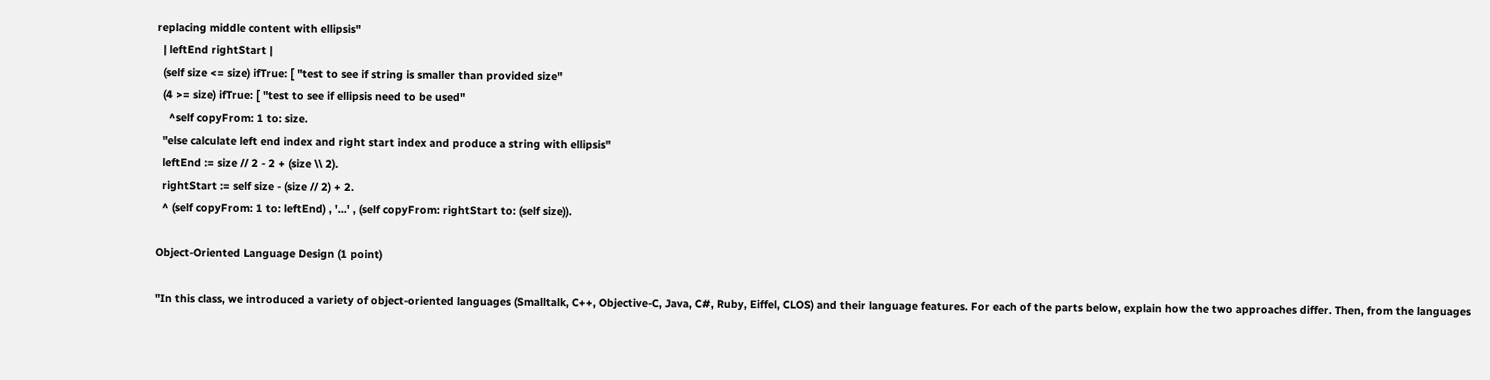replacing middle content with ellipsis"
  | leftEnd rightStart |
  (self size <= size) ifTrue: [ "test to see if string is smaller than provided size"
  (4 >= size) ifTrue: [ "test to see if ellipsis need to be used"
    ^self copyFrom: 1 to: size.
  "else calculate left end index and right start index and produce a string with ellipsis"
  leftEnd := size // 2 - 2 + (size \\ 2).
  rightStart := self size - (size // 2) + 2.
  ^ (self copyFrom: 1 to: leftEnd) , '...' , (self copyFrom: rightStart to: (self size)).

Object-Oriented Language Design (1 point)

"In this class, we introduced a variety of object-oriented languages (Smalltalk, C++, Objective-C, Java, C#, Ruby, Eiffel, CLOS) and their language features. For each of the parts below, explain how the two approaches differ. Then, from the languages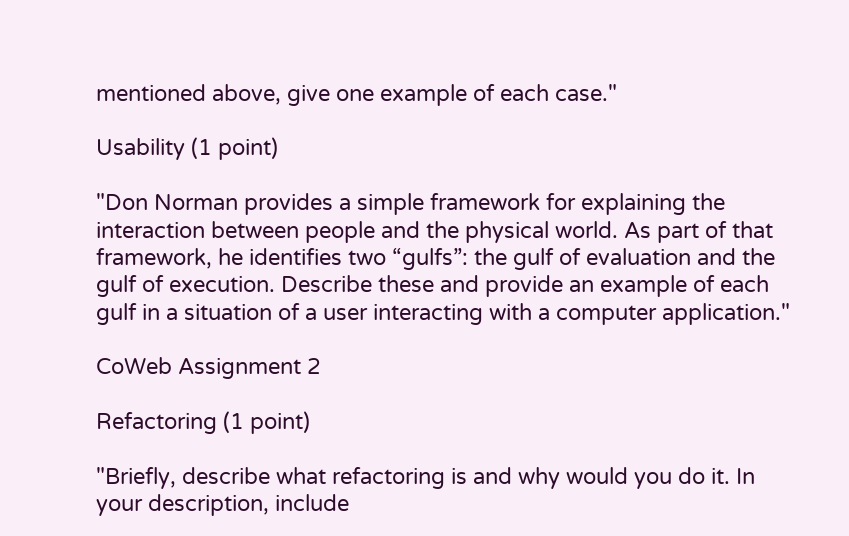mentioned above, give one example of each case."

Usability (1 point)

"Don Norman provides a simple framework for explaining the interaction between people and the physical world. As part of that framework, he identifies two “gulfs”: the gulf of evaluation and the gulf of execution. Describe these and provide an example of each gulf in a situation of a user interacting with a computer application."

CoWeb Assignment 2

Refactoring (1 point)

"Briefly, describe what refactoring is and why would you do it. In your description, include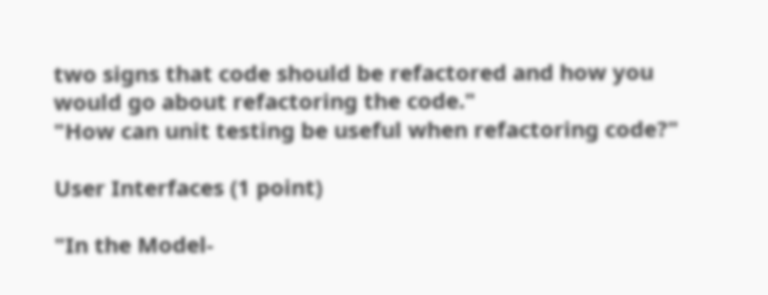two signs that code should be refactored and how you would go about refactoring the code."
"How can unit testing be useful when refactoring code?"

User Interfaces (1 point)

"In the Model-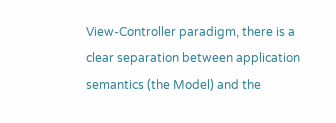View-Controller paradigm, there is a clear separation between application semantics (the Model) and the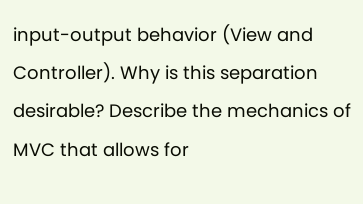input-output behavior (View and Controller). Why is this separation desirable? Describe the mechanics of MVC that allows for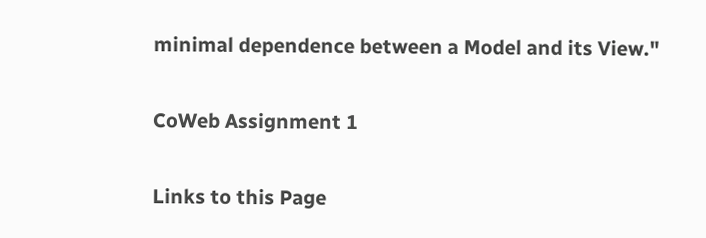minimal dependence between a Model and its View."

CoWeb Assignment 1

Links to this Page